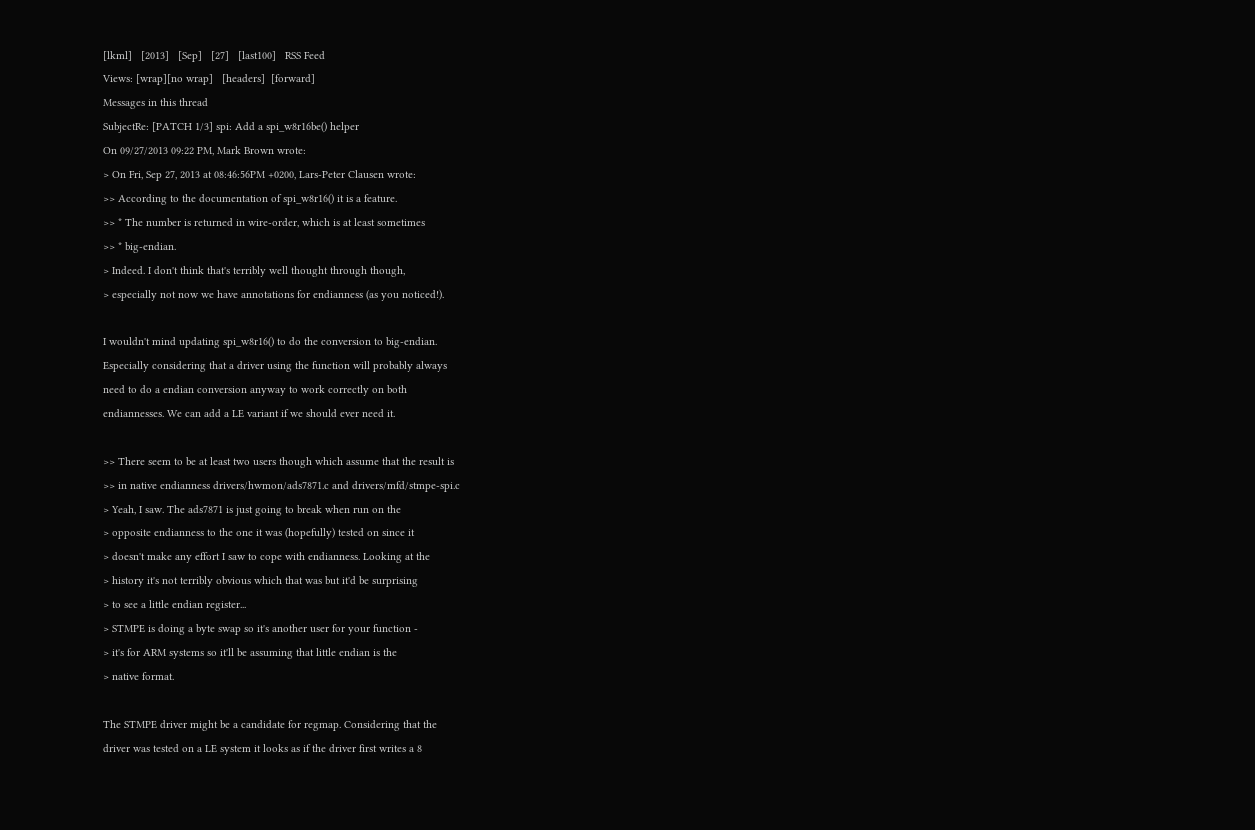[lkml]   [2013]   [Sep]   [27]   [last100]   RSS Feed
Views: [wrap][no wrap]   [headers]  [forward]
Messages in this thread
SubjectRe: [PATCH 1/3] spi: Add a spi_w8r16be() helper
On 09/27/2013 09:22 PM, Mark Brown wrote:
> On Fri, Sep 27, 2013 at 08:46:56PM +0200, Lars-Peter Clausen wrote:
>> According to the documentation of spi_w8r16() it is a feature.
>> * The number is returned in wire-order, which is at least sometimes
>> * big-endian.
> Indeed. I don't think that's terribly well thought through though,
> especially not now we have annotations for endianness (as you noticed!).

I wouldn't mind updating spi_w8r16() to do the conversion to big-endian.
Especially considering that a driver using the function will probably always
need to do a endian conversion anyway to work correctly on both
endiannesses. We can add a LE variant if we should ever need it.

>> There seem to be at least two users though which assume that the result is
>> in native endianness drivers/hwmon/ads7871.c and drivers/mfd/stmpe-spi.c
> Yeah, I saw. The ads7871 is just going to break when run on the
> opposite endianness to the one it was (hopefully) tested on since it
> doesn't make any effort I saw to cope with endianness. Looking at the
> history it's not terribly obvious which that was but it'd be surprising
> to see a little endian register...
> STMPE is doing a byte swap so it's another user for your function -
> it's for ARM systems so it'll be assuming that little endian is the
> native format.

The STMPE driver might be a candidate for regmap. Considering that the
driver was tested on a LE system it looks as if the driver first writes a 8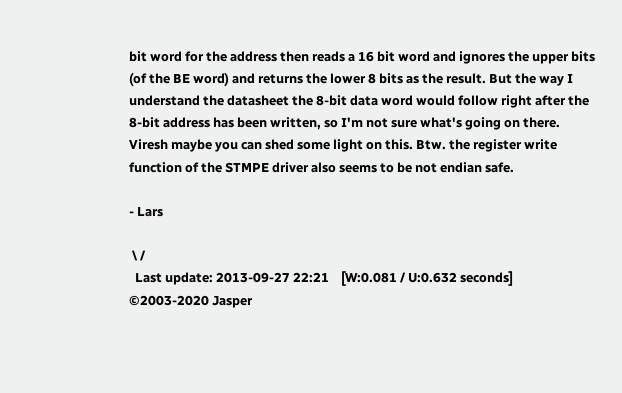bit word for the address then reads a 16 bit word and ignores the upper bits
(of the BE word) and returns the lower 8 bits as the result. But the way I
understand the datasheet the 8-bit data word would follow right after the
8-bit address has been written, so I'm not sure what's going on there.
Viresh maybe you can shed some light on this. Btw. the register write
function of the STMPE driver also seems to be not endian safe.

- Lars

 \ /
  Last update: 2013-09-27 22:21    [W:0.081 / U:0.632 seconds]
©2003-2020 Jasper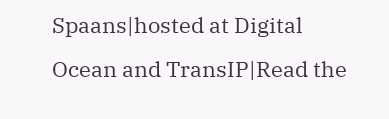Spaans|hosted at Digital Ocean and TransIP|Read the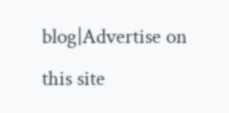blog|Advertise on this site